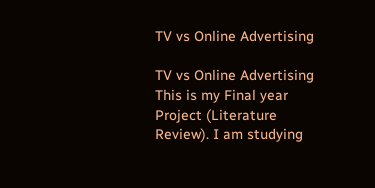TV vs Online Advertising

TV vs Online Advertising
This is my Final year Project (Literature Review). I am studying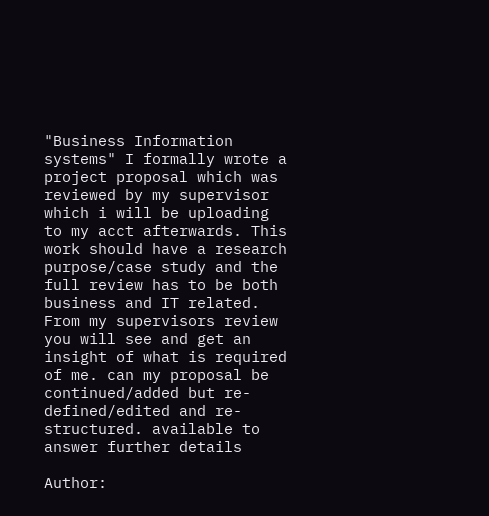"Business Information systems" I formally wrote a project proposal which was reviewed by my supervisor which i will be uploading to my acct afterwards. This work should have a research purpose/case study and the full review has to be both business and IT related. From my supervisors review you will see and get an insight of what is required of me. can my proposal be continued/added but re-defined/edited and re-structured. available to answer further details

Author: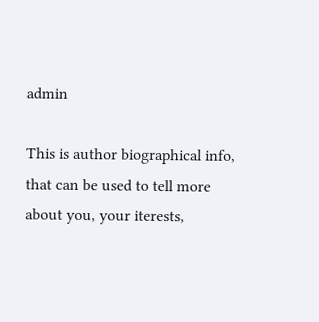admin

This is author biographical info, that can be used to tell more about you, your iterests,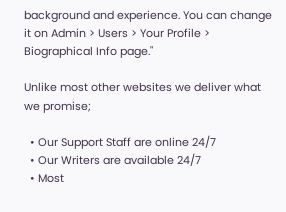background and experience. You can change it on Admin > Users > Your Profile > Biographical Info page."

Unlike most other websites we deliver what we promise;

  • Our Support Staff are online 24/7
  • Our Writers are available 24/7
  • Most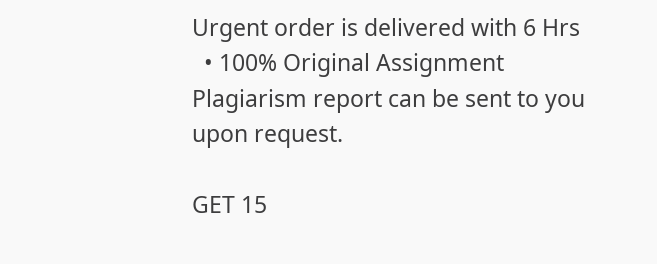Urgent order is delivered with 6 Hrs
  • 100% Original Assignment Plagiarism report can be sent to you upon request.

GET 15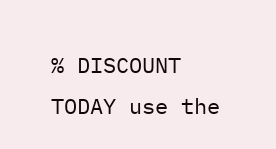% DISCOUNT TODAY use the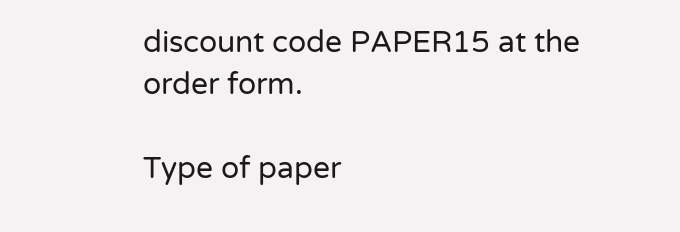discount code PAPER15 at the order form.

Type of paper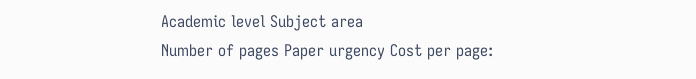Academic level Subject area
Number of pages Paper urgency Cost per page: